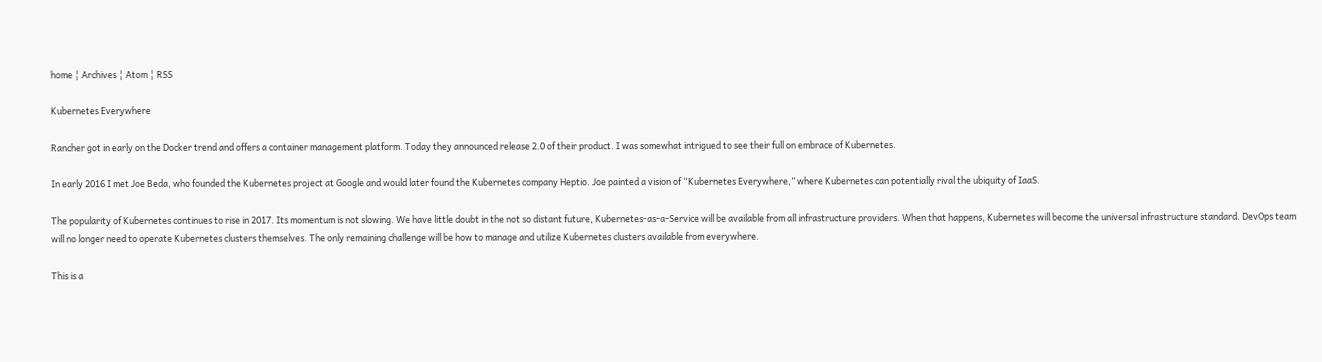home ¦ Archives ¦ Atom ¦ RSS

Kubernetes Everywhere

Rancher got in early on the Docker trend and offers a container management platform. Today they announced release 2.0 of their product. I was somewhat intrigued to see their full on embrace of Kubernetes.

In early 2016 I met Joe Beda, who founded the Kubernetes project at Google and would later found the Kubernetes company Heptio. Joe painted a vision of “Kubernetes Everywhere,” where Kubernetes can potentially rival the ubiquity of IaaS.

The popularity of Kubernetes continues to rise in 2017. Its momentum is not slowing. We have little doubt in the not so distant future, Kubernetes-as-a-Service will be available from all infrastructure providers. When that happens, Kubernetes will become the universal infrastructure standard. DevOps team will no longer need to operate Kubernetes clusters themselves. The only remaining challenge will be how to manage and utilize Kubernetes clusters available from everywhere.

This is a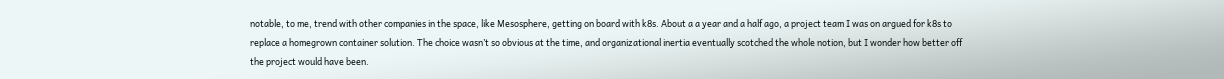notable, to me, trend with other companies in the space, like Mesosphere, getting on board with k8s. About a a year and a half ago, a project team I was on argued for k8s to replace a homegrown container solution. The choice wasn’t so obvious at the time, and organizational inertia eventually scotched the whole notion, but I wonder how better off the project would have been.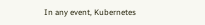In any event, Kubernetes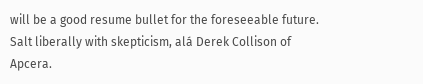will be a good resume bullet for the foreseeable future. Salt liberally with skepticism, alá Derek Collison of Apcera.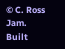© C. Ross Jam. Built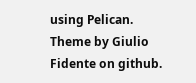using Pelican. Theme by Giulio Fidente on github.